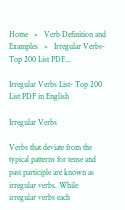Home   »   Verb Definition and Examples   »   Irregular Verbs- Top 200 List PDF...

Irregular Verbs List- Top 200 List PDF in English

Irregular Verbs

Verbs that deviate from the typical patterns for tense and past participle are known as irregular verbs. While irregular verbs each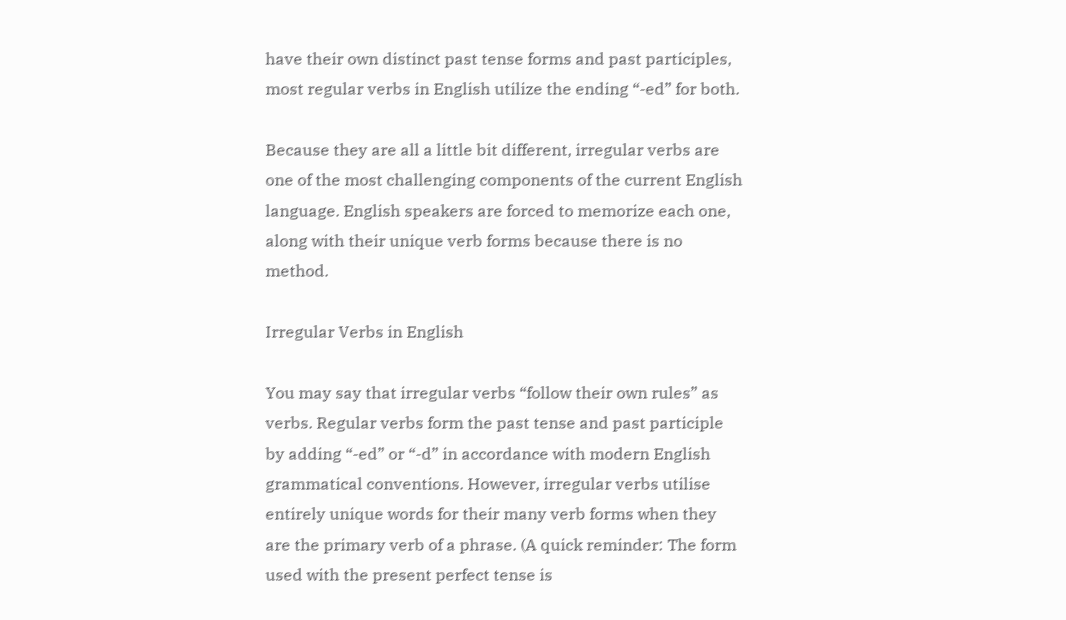have their own distinct past tense forms and past participles, most regular verbs in English utilize the ending “-ed” for both.

Because they are all a little bit different, irregular verbs are one of the most challenging components of the current English language. English speakers are forced to memorize each one, along with their unique verb forms because there is no method.

Irregular Verbs in English

You may say that irregular verbs “follow their own rules” as verbs. Regular verbs form the past tense and past participle by adding “-ed” or “-d” in accordance with modern English grammatical conventions. However, irregular verbs utilise entirely unique words for their many verb forms when they are the primary verb of a phrase. (A quick reminder: The form used with the present perfect tense is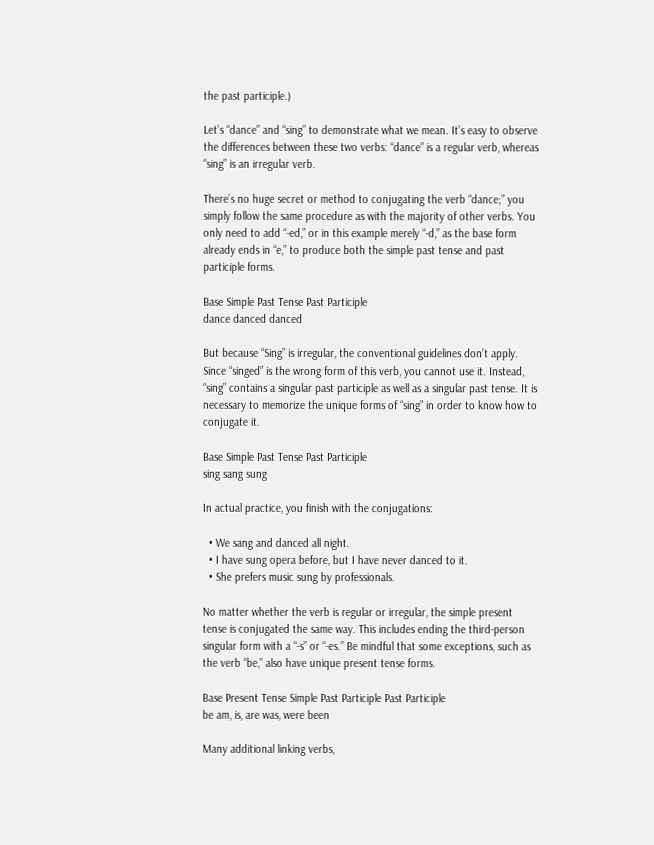the past participle.)

Let’s “dance” and “sing” to demonstrate what we mean. It’s easy to observe the differences between these two verbs: “dance” is a regular verb, whereas “sing” is an irregular verb.

There’s no huge secret or method to conjugating the verb “dance;” you simply follow the same procedure as with the majority of other verbs. You only need to add “-ed,” or in this example merely “-d,” as the base form already ends in “e,” to produce both the simple past tense and past participle forms.

Base Simple Past Tense Past Participle
dance danced danced

But because “Sing” is irregular, the conventional guidelines don’t apply. Since “singed” is the wrong form of this verb, you cannot use it. Instead, “sing” contains a singular past participle as well as a singular past tense. It is necessary to memorize the unique forms of “sing” in order to know how to conjugate it.

Base Simple Past Tense Past Participle
sing sang sung

In actual practice, you finish with the conjugations:

  • We sang and danced all night.
  • I have sung opera before, but I have never danced to it.
  • She prefers music sung by professionals.

No matter whether the verb is regular or irregular, the simple present tense is conjugated the same way. This includes ending the third-person singular form with a “-s” or “-es.” Be mindful that some exceptions, such as the verb “be,” also have unique present tense forms.

Base Present Tense Simple Past Participle Past Participle
be am, is, are was, were been

Many additional linking verbs,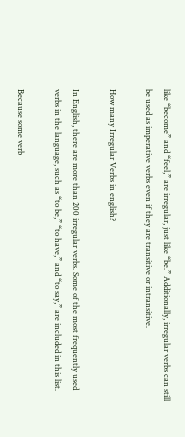like “become” and “feel,” are irregular, just like “be.” Additionally, irregular verbs can still be used as imperative verbs even if they are transitive or intransitive.

How many Irregular Verbs in english?

In English, there are more than 200 irregular verbs. Some of the most frequently used verbs in the language, such as “to be,” “to have,” and “to say,” are included in this list.

Because some verb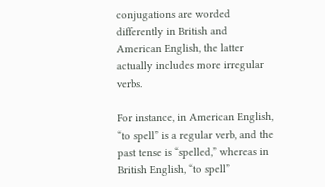conjugations are worded differently in British and American English, the latter actually includes more irregular verbs.

For instance, in American English, “to spell” is a regular verb, and the past tense is “spelled,” whereas in British English, “to spell”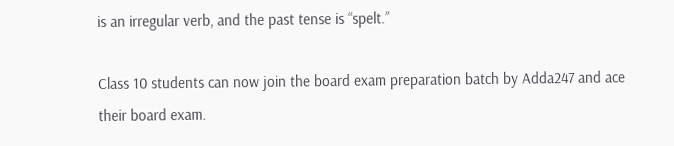is an irregular verb, and the past tense is “spelt.”

Class 10 students can now join the board exam preparation batch by Adda247 and ace their board exam.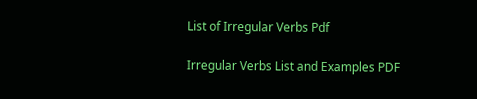List of Irregular Verbs Pdf

Irregular Verbs List and Examples PDF